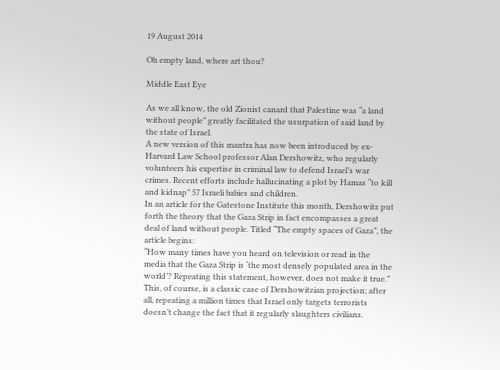19 August 2014

Oh empty land, where art thou?

Middle East Eye

As we all know, the old Zionist canard that Palestine was “a land without people” greatly facilitated the usurpation of said land by the state of Israel.
A new version of this mantra has now been introduced by ex-Harvard Law School professor Alan Dershowitz, who regularly volunteers his expertise in criminal law to defend Israel’s war crimes. Recent efforts include hallucinating a plot by Hamas “to kill and kidnap” 57 Israeli babies and children.
In an article for the Gatestone Institute this month, Dershowitz put forth the theory that the Gaza Strip in fact encompasses a great deal of land without people. Titled “The empty spaces of Gaza”, the article begins:
“How many times have you heard on television or read in the media that the Gaza Strip is ‘the most densely populated area in the world’? Repeating this statement, however, does not make it true.”
This, of course, is a classic case of Dershowitzian projection; after all, repeating a million times that Israel only targets terrorists doesn’t change the fact that it regularly slaughters civilians.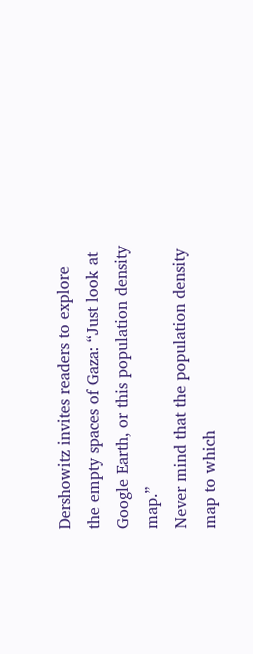Dershowitz invites readers to explore the empty spaces of Gaza: “Just look at Google Earth, or this population density map.”
Never mind that the population density map to which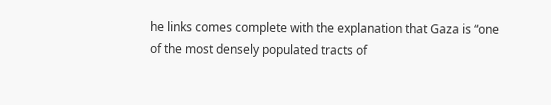he links comes complete with the explanation that Gaza is “one of the most densely populated tracts of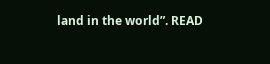land in the world”. READ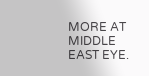MORE AT MIDDLE EAST EYE.